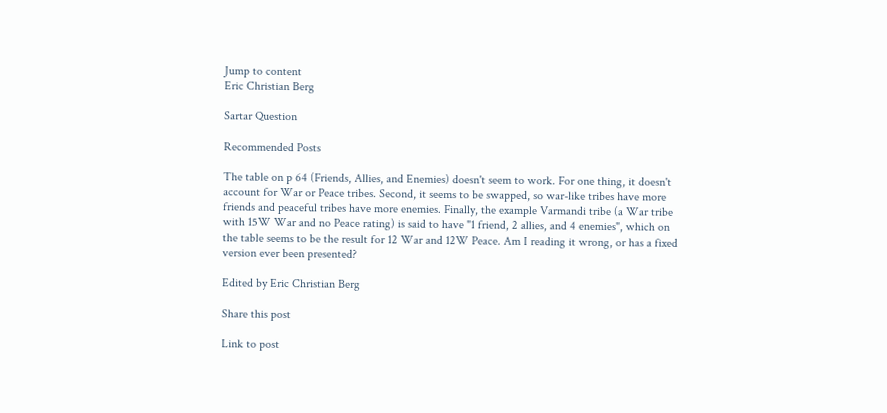Jump to content
Eric Christian Berg

Sartar Question

Recommended Posts

The table on p 64 (Friends, Allies, and Enemies) doesn't seem to work. For one thing, it doesn't account for War or Peace tribes. Second, it seems to be swapped, so war-like tribes have more friends and peaceful tribes have more enemies. Finally, the example Varmandi tribe (a War tribe with 15W War and no Peace rating) is said to have "1 friend, 2 allies, and 4 enemies", which on the table seems to be the result for 12 War and 12W Peace. Am I reading it wrong, or has a fixed version ever been presented?

Edited by Eric Christian Berg

Share this post

Link to post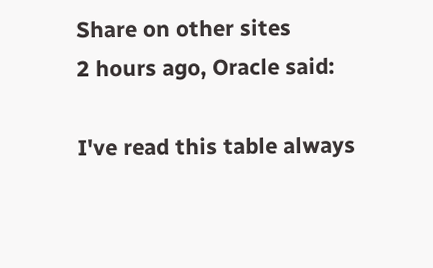Share on other sites
2 hours ago, Oracle said:

I've read this table always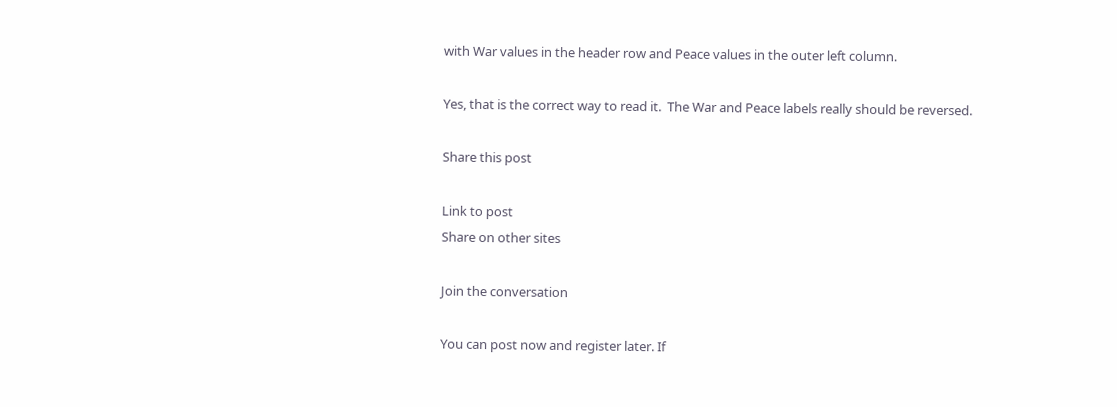with War values in the header row and Peace values in the outer left column.

Yes, that is the correct way to read it.  The War and Peace labels really should be reversed.

Share this post

Link to post
Share on other sites

Join the conversation

You can post now and register later. If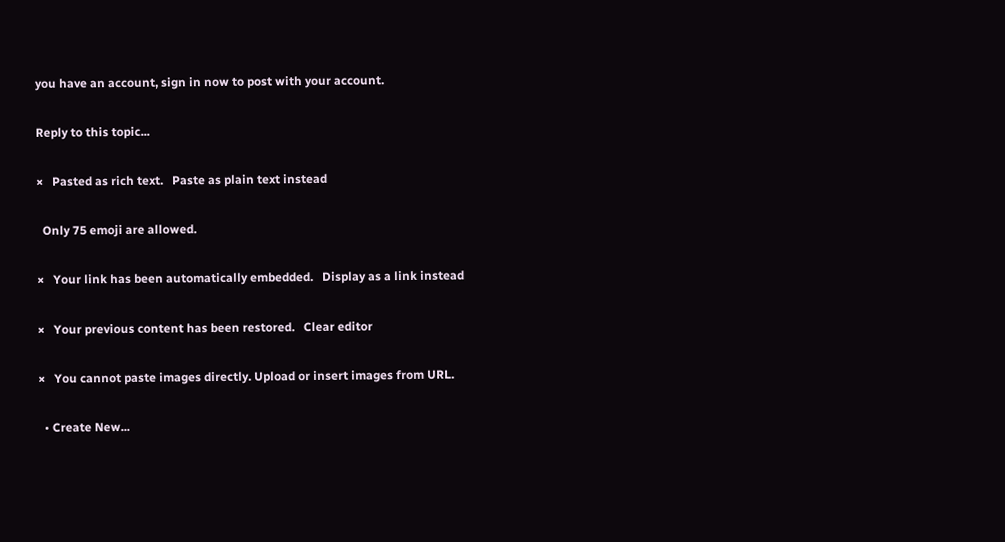you have an account, sign in now to post with your account.

Reply to this topic...

×   Pasted as rich text.   Paste as plain text instead

  Only 75 emoji are allowed.

×   Your link has been automatically embedded.   Display as a link instead

×   Your previous content has been restored.   Clear editor

×   You cannot paste images directly. Upload or insert images from URL.

  • Create New...